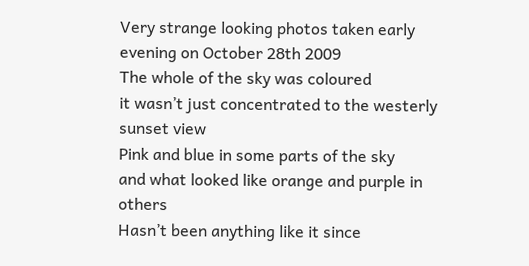Very strange looking photos taken early evening on October 28th 2009
The whole of the sky was coloured
it wasn’t just concentrated to the westerly sunset view
Pink and blue in some parts of the sky
and what looked like orange and purple in others
Hasn’t been anything like it since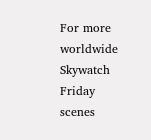For more worldwide Skywatch Friday scenes